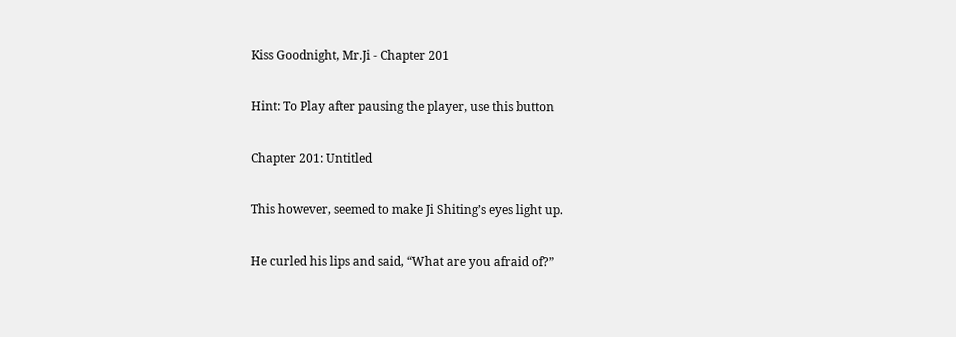Kiss Goodnight, Mr.Ji - Chapter 201

Hint: To Play after pausing the player, use this button

Chapter 201: Untitled

This however, seemed to make Ji Shiting’s eyes light up.

He curled his lips and said, “What are you afraid of?”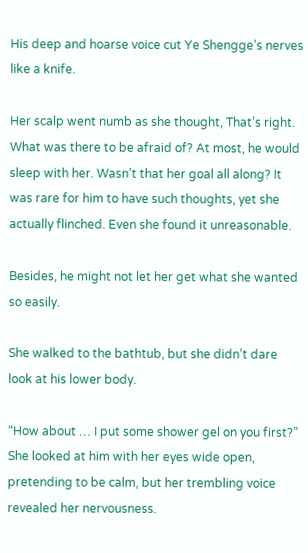His deep and hoarse voice cut Ye Shengge’s nerves like a knife.

Her scalp went numb as she thought, That’s right. What was there to be afraid of? At most, he would sleep with her. Wasn’t that her goal all along? It was rare for him to have such thoughts, yet she actually flinched. Even she found it unreasonable.

Besides, he might not let her get what she wanted so easily.

She walked to the bathtub, but she didn’t dare look at his lower body.

“How about … I put some shower gel on you first?” She looked at him with her eyes wide open, pretending to be calm, but her trembling voice revealed her nervousness.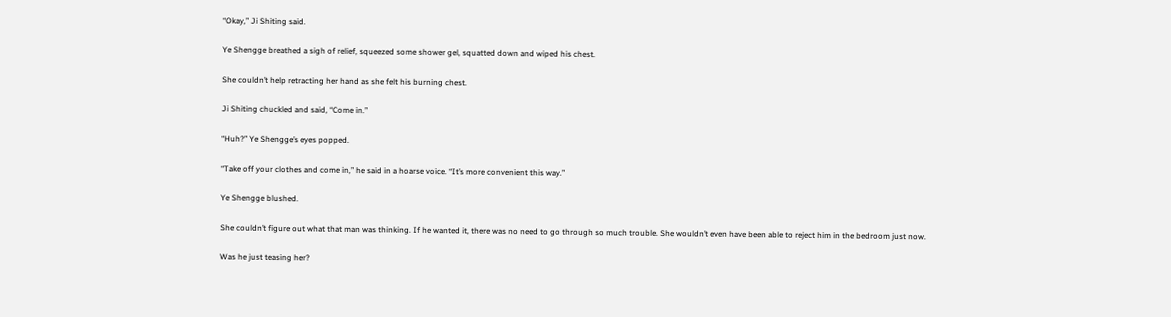“Okay,” Ji Shiting said.

Ye Shengge breathed a sigh of relief, squeezed some shower gel, squatted down and wiped his chest.

She couldn’t help retracting her hand as she felt his burning chest.

Ji Shiting chuckled and said, “Come in.”

“Huh?” Ye Shengge’s eyes popped.

“Take off your clothes and come in,” he said in a hoarse voice. “It’s more convenient this way.”

Ye Shengge blushed.

She couldn’t figure out what that man was thinking. If he wanted it, there was no need to go through so much trouble. She wouldn’t even have been able to reject him in the bedroom just now.

Was he just teasing her?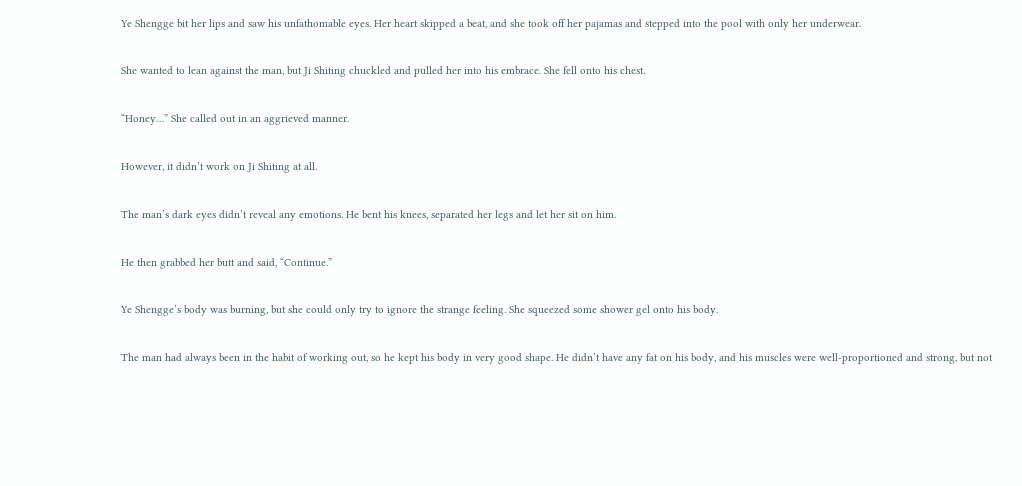Ye Shengge bit her lips and saw his unfathomable eyes. Her heart skipped a beat, and she took off her pajamas and stepped into the pool with only her underwear.

She wanted to lean against the man, but Ji Shiting chuckled and pulled her into his embrace. She fell onto his chest.

“Honey…” She called out in an aggrieved manner.

However, it didn’t work on Ji Shiting at all.

The man’s dark eyes didn’t reveal any emotions. He bent his knees, separated her legs and let her sit on him.

He then grabbed her butt and said, “Continue.”

Ye Shengge’s body was burning, but she could only try to ignore the strange feeling. She squeezed some shower gel onto his body.

The man had always been in the habit of working out, so he kept his body in very good shape. He didn’t have any fat on his body, and his muscles were well-proportioned and strong, but not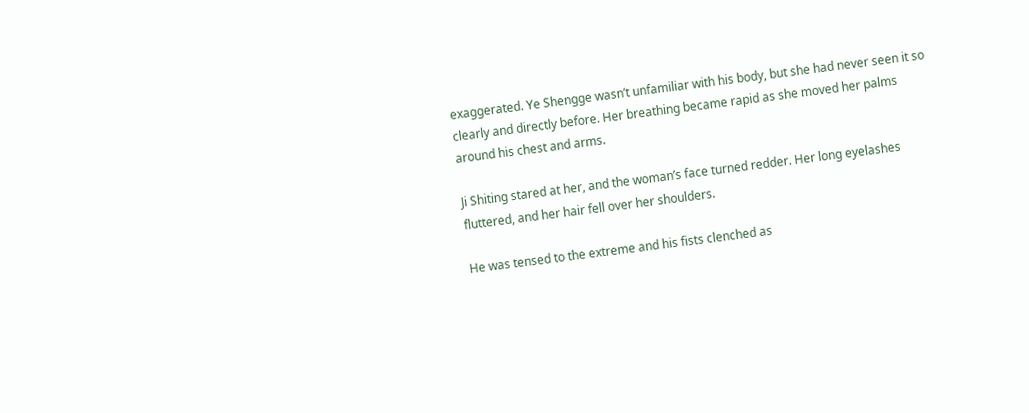exaggerated. Ye Shengge wasn’t unfamiliar with his body, but she had never seen it so clearly and directly before. Her breathing became rapid as she moved her palms around his chest and arms.

Ji Shiting stared at her, and the woman’s face turned redder. Her long eyelashes fluttered, and her hair fell over her shoulders.

He was tensed to the extreme and his fists clenched as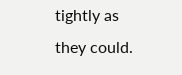tightly as they could.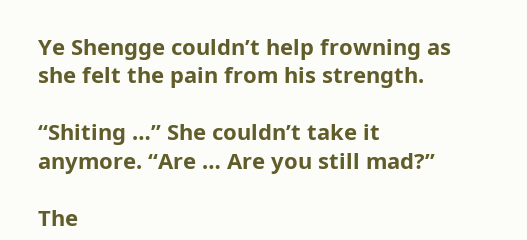Ye Shengge couldn’t help frowning as she felt the pain from his strength.

“Shiting …” She couldn’t take it anymore. “Are … Are you still mad?”

The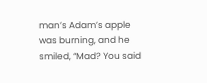man’s Adam’s apple was burning, and he smiled, “Mad? You said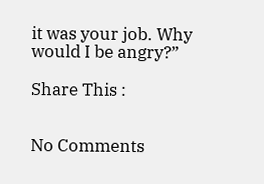it was your job. Why would I be angry?”

Share This :


No Comments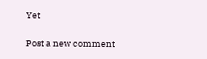Yet

Post a new comment